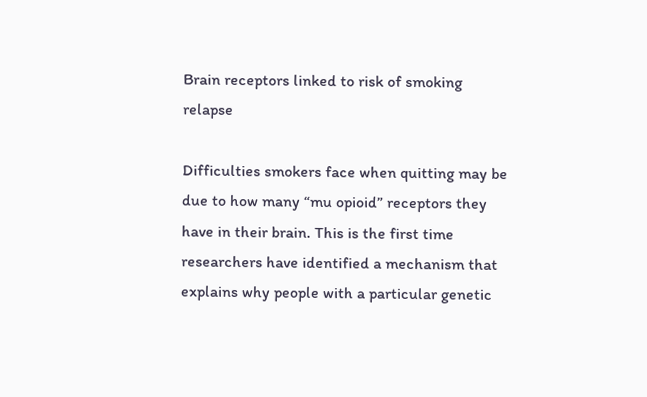Brain receptors linked to risk of smoking relapse

Difficulties smokers face when quitting may be due to how many “mu opioid” receptors they have in their brain. This is the first time researchers have identified a mechanism that explains why people with a particular genetic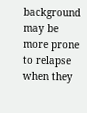background may be more prone to relapse when they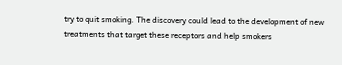try to quit smoking. The discovery could lead to the development of new treatments that target these receptors and help smokers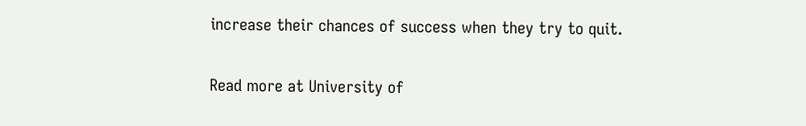increase their chances of success when they try to quit.

Read more at University of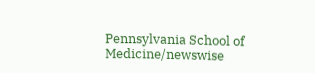Pennsylvania School of Medicine/newswise